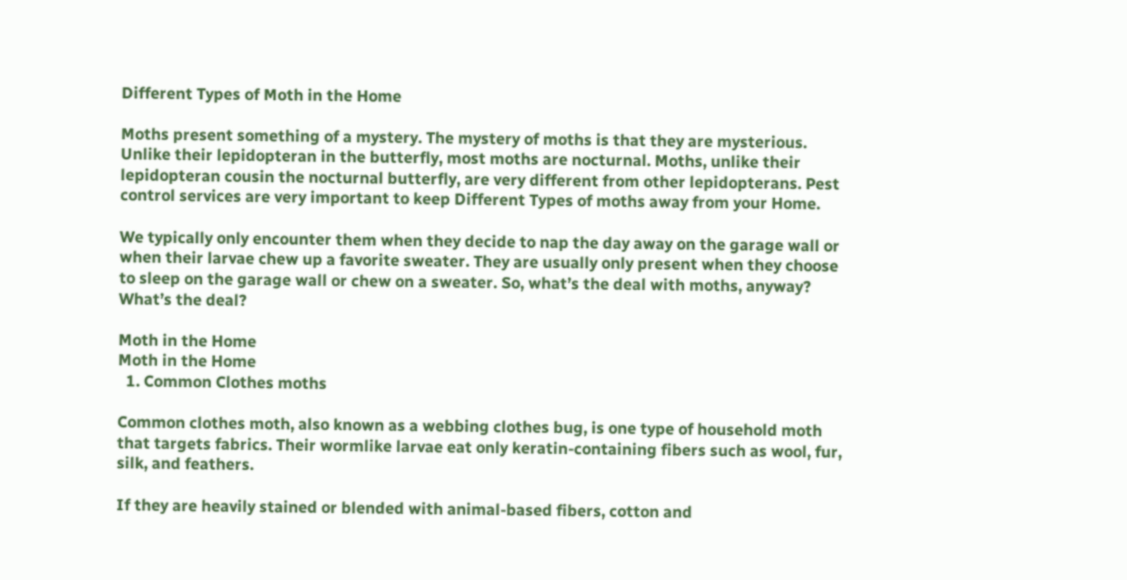Different Types of Moth in the Home

Moths present something of a mystery. The mystery of moths is that they are mysterious. Unlike their lepidopteran in the butterfly, most moths are nocturnal. Moths, unlike their lepidopteran cousin the nocturnal butterfly, are very different from other lepidopterans. Pest control services are very important to keep Different Types of moths away from your Home.

We typically only encounter them when they decide to nap the day away on the garage wall or when their larvae chew up a favorite sweater. They are usually only present when they choose to sleep on the garage wall or chew on a sweater. So, what’s the deal with moths, anyway? What’s the deal?

Moth in the Home
Moth in the Home
  1. Common Clothes moths

Common clothes moth, also known as a webbing clothes bug, is one type of household moth that targets fabrics. Their wormlike larvae eat only keratin-containing fibers such as wool, fur, silk, and feathers.

If they are heavily stained or blended with animal-based fibers, cotton and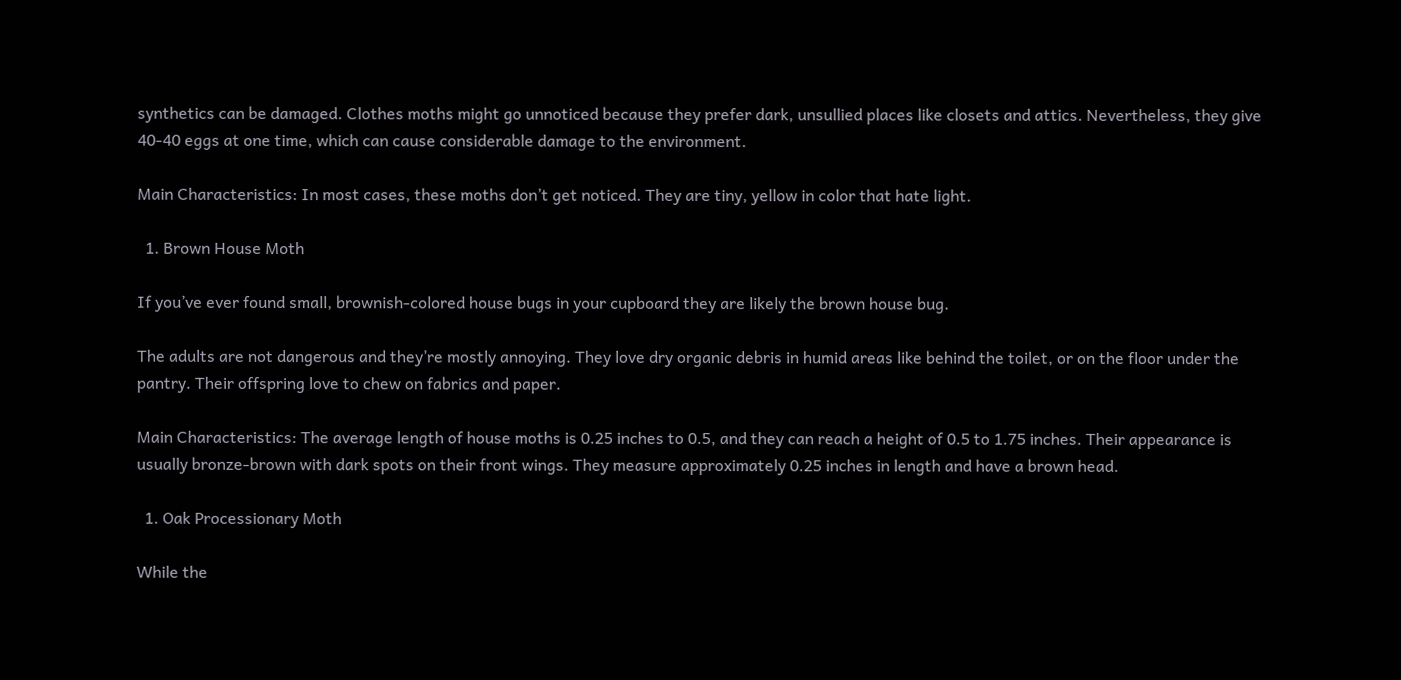synthetics can be damaged. Clothes moths might go unnoticed because they prefer dark, unsullied places like closets and attics. Nevertheless, they give 40-40 eggs at one time, which can cause considerable damage to the environment.

Main Characteristics: In most cases, these moths don’t get noticed. They are tiny, yellow in color that hate light.

  1. Brown House Moth

If you’ve ever found small, brownish-colored house bugs in your cupboard they are likely the brown house bug.

The adults are not dangerous and they’re mostly annoying. They love dry organic debris in humid areas like behind the toilet, or on the floor under the pantry. Their offspring love to chew on fabrics and paper.

Main Characteristics: The average length of house moths is 0.25 inches to 0.5, and they can reach a height of 0.5 to 1.75 inches. Their appearance is usually bronze-brown with dark spots on their front wings. They measure approximately 0.25 inches in length and have a brown head.

  1. Oak Processionary Moth

While the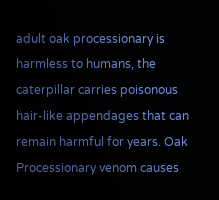adult oak processionary is harmless to humans, the caterpillar carries poisonous hair-like appendages that can remain harmful for years. Oak Processionary venom causes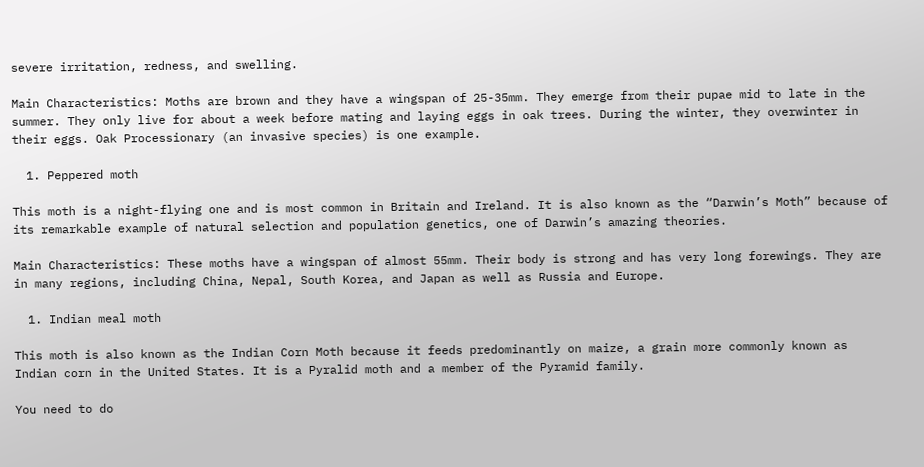severe irritation, redness, and swelling.

Main Characteristics: Moths are brown and they have a wingspan of 25-35mm. They emerge from their pupae mid to late in the summer. They only live for about a week before mating and laying eggs in oak trees. During the winter, they overwinter in their eggs. Oak Processionary (an invasive species) is one example.

  1. Peppered moth

This moth is a night-flying one and is most common in Britain and Ireland. It is also known as the “Darwin’s Moth” because of its remarkable example of natural selection and population genetics, one of Darwin’s amazing theories.

Main Characteristics: These moths have a wingspan of almost 55mm. Their body is strong and has very long forewings. They are in many regions, including China, Nepal, South Korea, and Japan as well as Russia and Europe.

  1. Indian meal moth

This moth is also known as the Indian Corn Moth because it feeds predominantly on maize, a grain more commonly known as Indian corn in the United States. It is a Pyralid moth and a member of the Pyramid family.

You need to do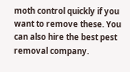moth control quickly if you want to remove these. You can also hire the best pest removal company.